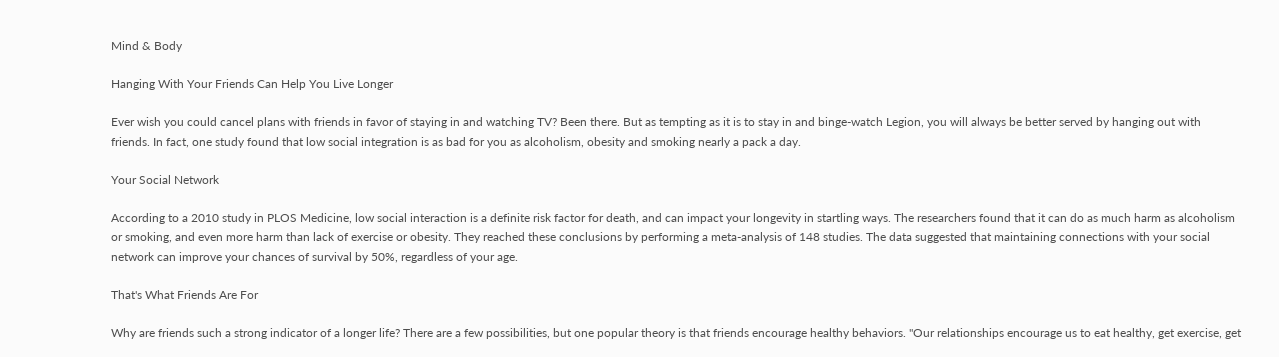Mind & Body

Hanging With Your Friends Can Help You Live Longer

Ever wish you could cancel plans with friends in favor of staying in and watching TV? Been there. But as tempting as it is to stay in and binge-watch Legion, you will always be better served by hanging out with friends. In fact, one study found that low social integration is as bad for you as alcoholism, obesity and smoking nearly a pack a day.

Your Social Network

According to a 2010 study in PLOS Medicine, low social interaction is a definite risk factor for death, and can impact your longevity in startling ways. The researchers found that it can do as much harm as alcoholism or smoking, and even more harm than lack of exercise or obesity. They reached these conclusions by performing a meta-analysis of 148 studies. The data suggested that maintaining connections with your social network can improve your chances of survival by 50%, regardless of your age.

That's What Friends Are For

Why are friends such a strong indicator of a longer life? There are a few possibilities, but one popular theory is that friends encourage healthy behaviors. "Our relationships encourage us to eat healthy, get exercise, get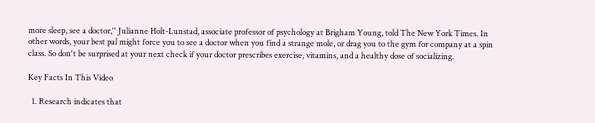more sleep, see a doctor,'' Julianne Holt-Lunstad, associate professor of psychology at Brigham Young, told The New York Times. In other words, your best pal might force you to see a doctor when you find a strange mole, or drag you to the gym for company at a spin class. So don't be surprised at your next check if your doctor prescribes exercise, vitamins, and a healthy dose of socializing.

Key Facts In This Video

  1. Research indicates that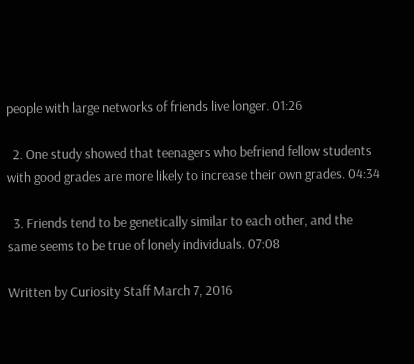people with large networks of friends live longer. 01:26

  2. One study showed that teenagers who befriend fellow students with good grades are more likely to increase their own grades. 04:34

  3. Friends tend to be genetically similar to each other, and the same seems to be true of lonely individuals. 07:08

Written by Curiosity Staff March 7, 2016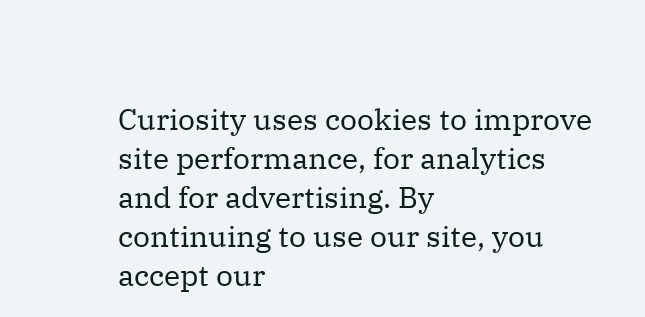Curiosity uses cookies to improve site performance, for analytics and for advertising. By continuing to use our site, you accept our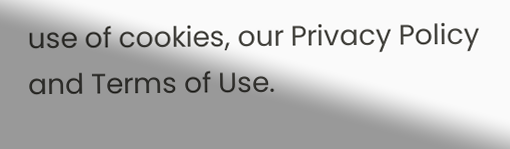use of cookies, our Privacy Policy and Terms of Use.